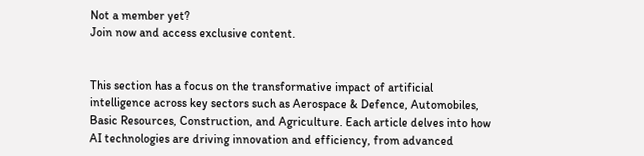Not a member yet?
Join now and access exclusive content.


This section has a focus on the transformative impact of artificial intelligence across key sectors such as Aerospace & Defence, Automobiles, Basic Resources, Construction, and Agriculture. Each article delves into how AI technologies are driving innovation and efficiency, from advanced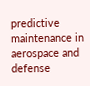predictive maintenance in aerospace and defense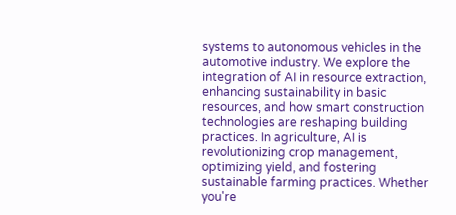systems to autonomous vehicles in the automotive industry. We explore the integration of AI in resource extraction, enhancing sustainability in basic resources, and how smart construction technologies are reshaping building practices. In agriculture, AI is revolutionizing crop management, optimizing yield, and fostering sustainable farming practices. Whether you're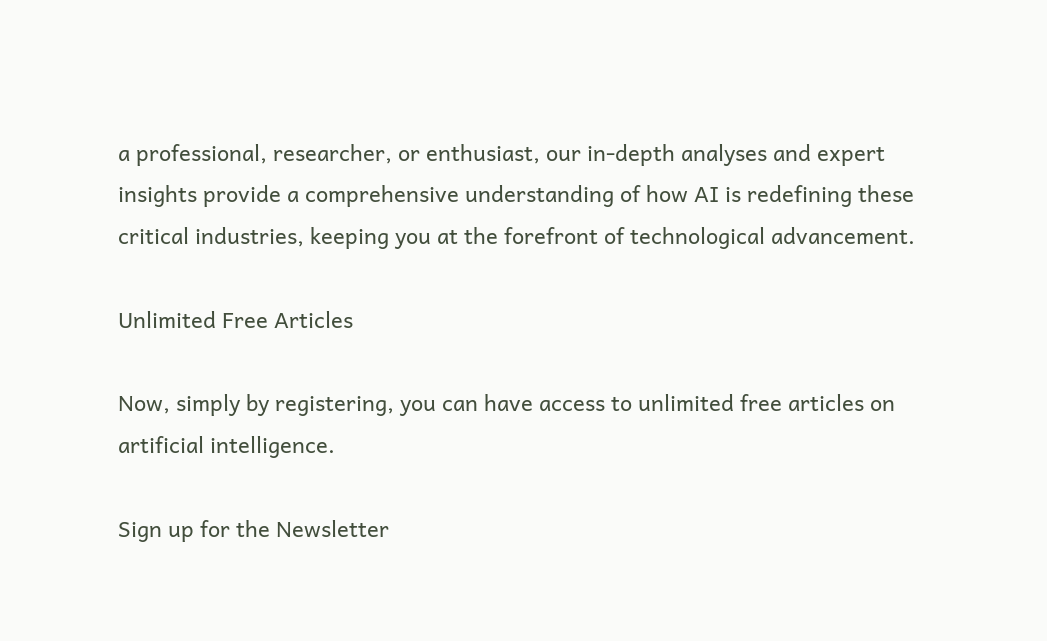a professional, researcher, or enthusiast, our in-depth analyses and expert insights provide a comprehensive understanding of how AI is redefining these critical industries, keeping you at the forefront of technological advancement.

Unlimited Free Articles

Now, simply by registering, you can have access to unlimited free articles on artificial intelligence.

Sign up for the Newsletter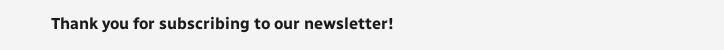Thank you for subscribing to our newsletter!